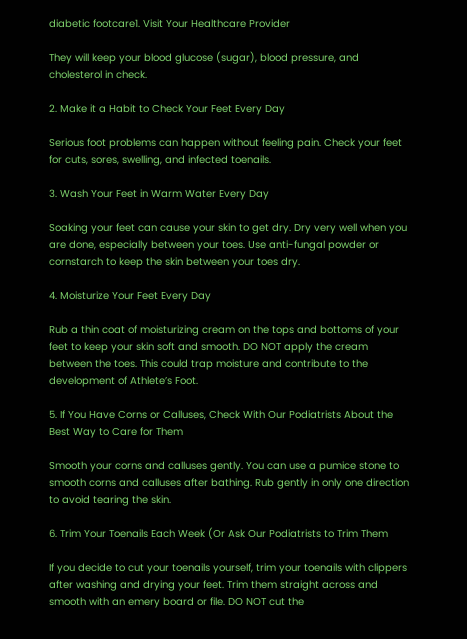diabetic footcare1. Visit Your Healthcare Provider

They will keep your blood glucose (sugar), blood pressure, and cholesterol in check.

2. Make it a Habit to Check Your Feet Every Day

Serious foot problems can happen without feeling pain. Check your feet for cuts, sores, swelling, and infected toenails.

3. Wash Your Feet in Warm Water Every Day

Soaking your feet can cause your skin to get dry. Dry very well when you are done, especially between your toes. Use anti-fungal powder or cornstarch to keep the skin between your toes dry.

4. Moisturize Your Feet Every Day

Rub a thin coat of moisturizing cream on the tops and bottoms of your feet to keep your skin soft and smooth. DO NOT apply the cream between the toes. This could trap moisture and contribute to the development of Athlete’s Foot.

5. If You Have Corns or Calluses, Check With Our Podiatrists About the Best Way to Care for Them

Smooth your corns and calluses gently. You can use a pumice stone to smooth corns and calluses after bathing. Rub gently in only one direction to avoid tearing the skin.

6. Trim Your Toenails Each Week (Or Ask Our Podiatrists to Trim Them

If you decide to cut your toenails yourself, trim your toenails with clippers after washing and drying your feet. Trim them straight across and smooth with an emery board or file. DO NOT cut the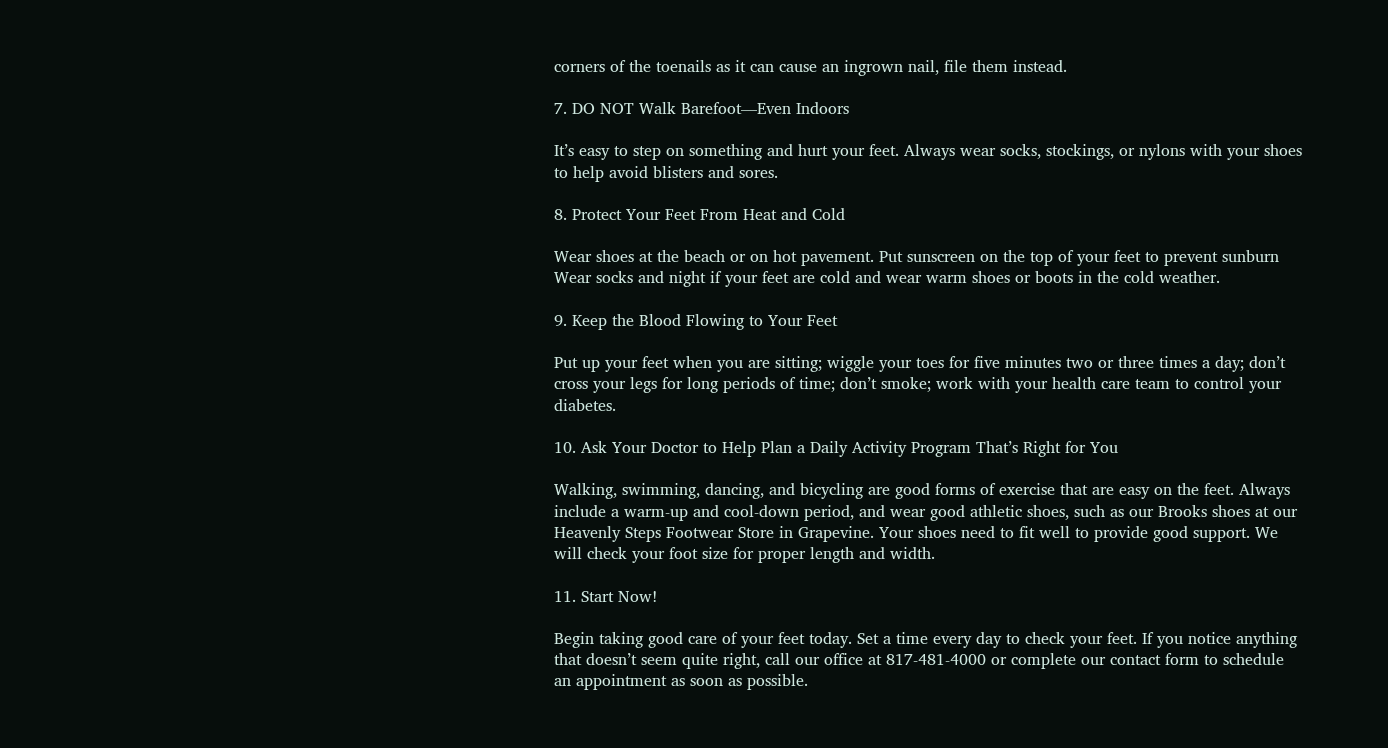corners of the toenails as it can cause an ingrown nail, file them instead.

7. DO NOT Walk Barefoot—Even Indoors

It’s easy to step on something and hurt your feet. Always wear socks, stockings, or nylons with your shoes to help avoid blisters and sores.

8. Protect Your Feet From Heat and Cold

Wear shoes at the beach or on hot pavement. Put sunscreen on the top of your feet to prevent sunburn Wear socks and night if your feet are cold and wear warm shoes or boots in the cold weather.

9. Keep the Blood Flowing to Your Feet

Put up your feet when you are sitting; wiggle your toes for five minutes two or three times a day; don’t cross your legs for long periods of time; don’t smoke; work with your health care team to control your diabetes.

10. Ask Your Doctor to Help Plan a Daily Activity Program That’s Right for You

Walking, swimming, dancing, and bicycling are good forms of exercise that are easy on the feet. Always include a warm-up and cool-down period, and wear good athletic shoes, such as our Brooks shoes at our Heavenly Steps Footwear Store in Grapevine. Your shoes need to fit well to provide good support. We will check your foot size for proper length and width.

11. Start Now!

Begin taking good care of your feet today. Set a time every day to check your feet. If you notice anything that doesn’t seem quite right, call our office at 817-481-4000 or complete our contact form to schedule an appointment as soon as possible.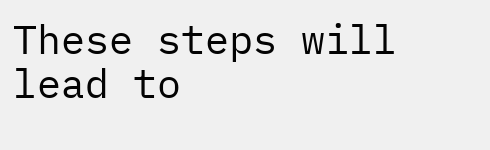These steps will lead to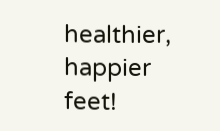healthier, happier feet!